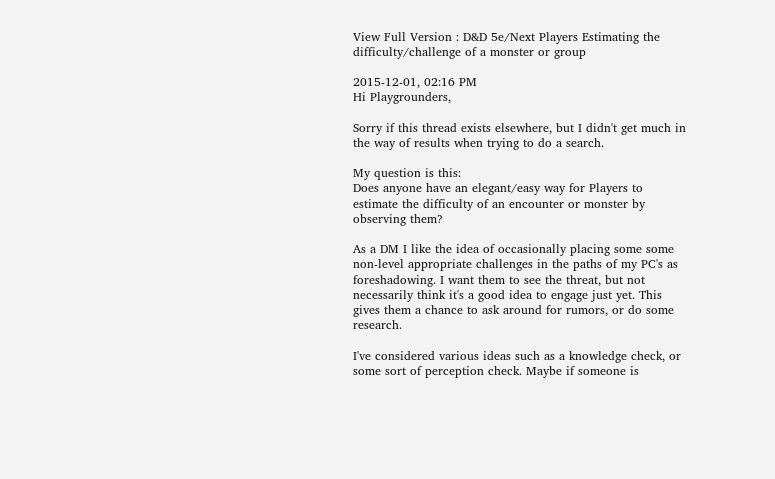View Full Version : D&D 5e/Next Players Estimating the difficulty/challenge of a monster or group

2015-12-01, 02:16 PM
Hi Playgrounders,

Sorry if this thread exists elsewhere, but I didn't get much in the way of results when trying to do a search.

My question is this:
Does anyone have an elegant/easy way for Players to estimate the difficulty of an encounter or monster by observing them?

As a DM I like the idea of occasionally placing some some non-level appropriate challenges in the paths of my PC's as foreshadowing. I want them to see the threat, but not necessarily think it's a good idea to engage just yet. This gives them a chance to ask around for rumors, or do some research.

I've considered various ideas such as a knowledge check, or some sort of perception check. Maybe if someone is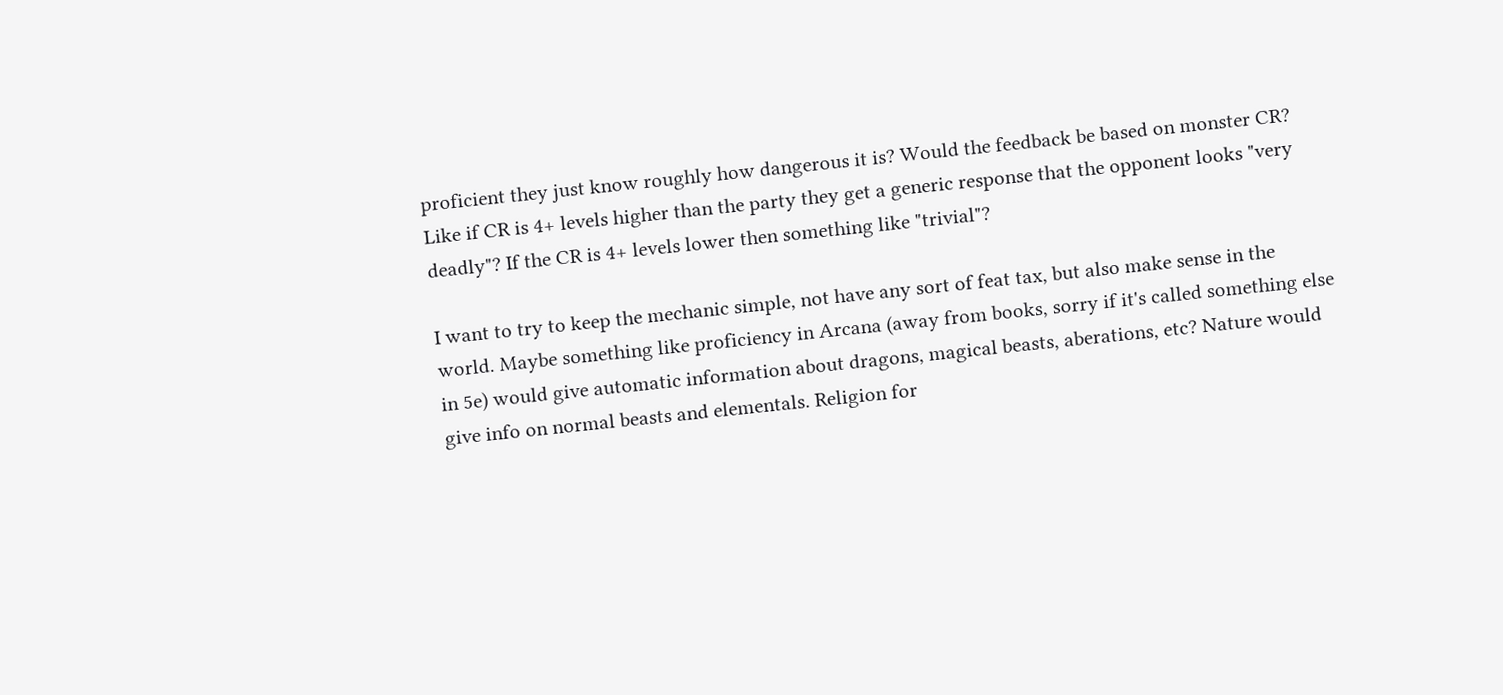proficient they just know roughly how dangerous it is? Would the feedback be based on monster CR? Like if CR is 4+ levels higher than the party they get a generic response that the opponent looks "very deadly"? If the CR is 4+ levels lower then something like "trivial"?

I want to try to keep the mechanic simple, not have any sort of feat tax, but also make sense in the world. Maybe something like proficiency in Arcana (away from books, sorry if it's called something else in 5e) would give automatic information about dragons, magical beasts, aberations, etc? Nature would give info on normal beasts and elementals. Religion for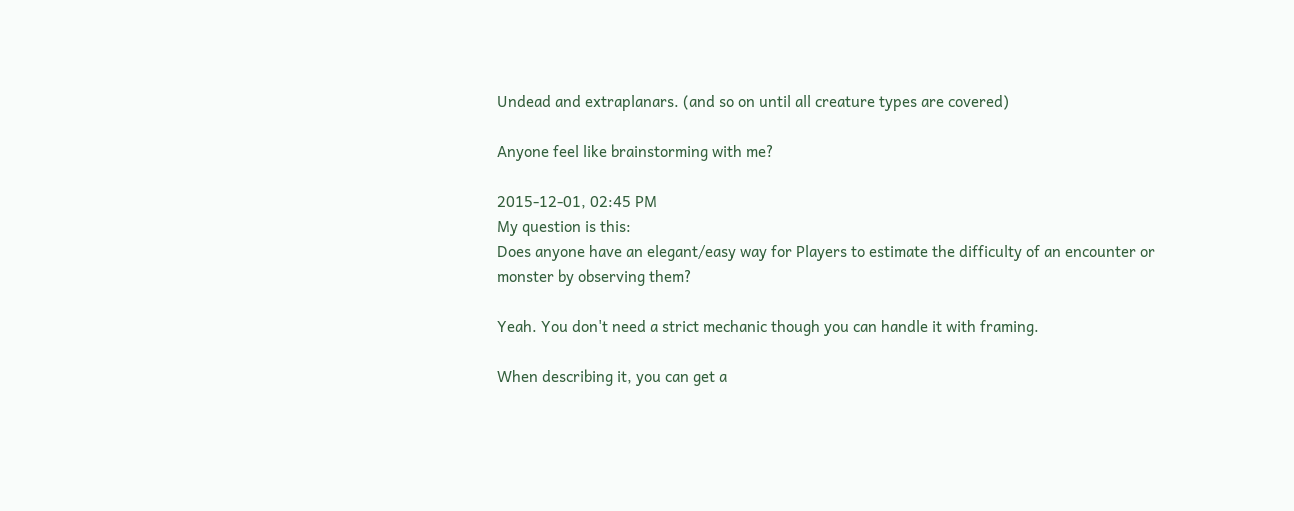Undead and extraplanars. (and so on until all creature types are covered)

Anyone feel like brainstorming with me?

2015-12-01, 02:45 PM
My question is this:
Does anyone have an elegant/easy way for Players to estimate the difficulty of an encounter or monster by observing them?

Yeah. You don't need a strict mechanic though you can handle it with framing.

When describing it, you can get a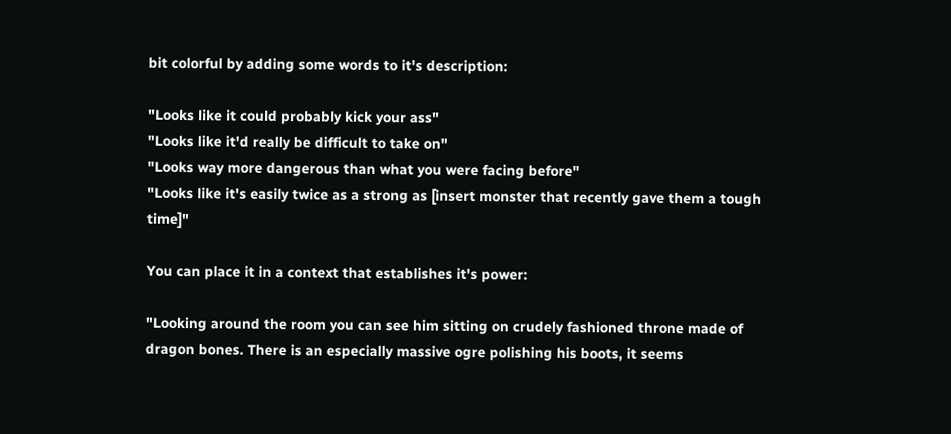bit colorful by adding some words to it's description:

"Looks like it could probably kick your ass"
"Looks like it'd really be difficult to take on"
"Looks way more dangerous than what you were facing before"
"Looks like it's easily twice as a strong as [insert monster that recently gave them a tough time]"

You can place it in a context that establishes it's power:

"Looking around the room you can see him sitting on crudely fashioned throne made of dragon bones. There is an especially massive ogre polishing his boots, it seems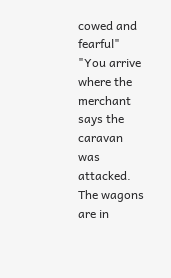cowed and fearful"
"You arrive where the merchant says the caravan was attacked. The wagons are in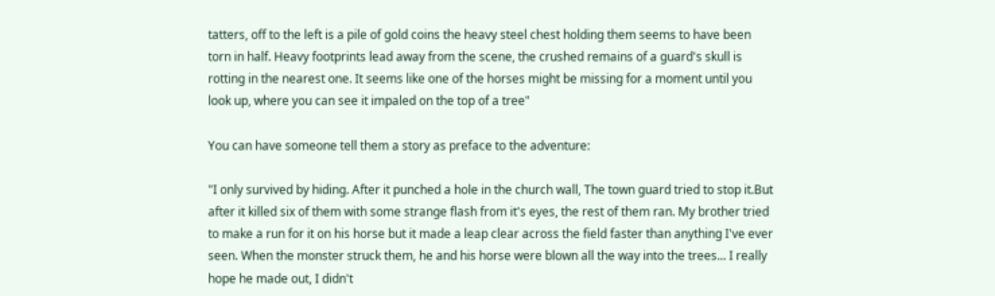tatters, off to the left is a pile of gold coins the heavy steel chest holding them seems to have been torn in half. Heavy footprints lead away from the scene, the crushed remains of a guard's skull is rotting in the nearest one. It seems like one of the horses might be missing for a moment until you look up, where you can see it impaled on the top of a tree"

You can have someone tell them a story as preface to the adventure:

"I only survived by hiding. After it punched a hole in the church wall, The town guard tried to stop it.But after it killed six of them with some strange flash from it's eyes, the rest of them ran. My brother tried to make a run for it on his horse but it made a leap clear across the field faster than anything I've ever seen. When the monster struck them, he and his horse were blown all the way into the trees... I really hope he made out, I didn't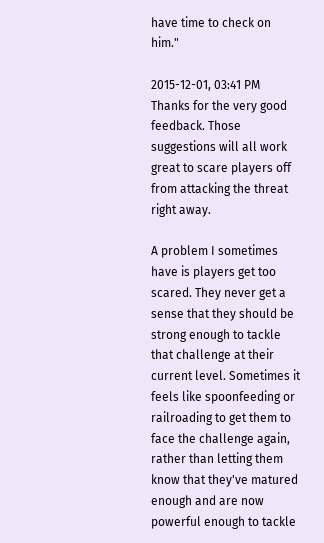have time to check on him."

2015-12-01, 03:41 PM
Thanks for the very good feedback. Those suggestions will all work great to scare players off from attacking the threat right away.

A problem I sometimes have is players get too scared. They never get a sense that they should be strong enough to tackle that challenge at their current level. Sometimes it feels like spoonfeeding or railroading to get them to face the challenge again, rather than letting them know that they've matured enough and are now powerful enough to tackle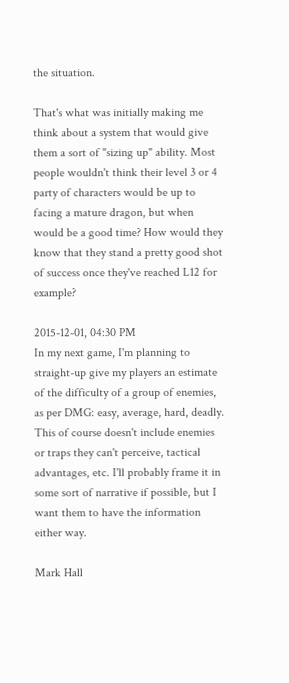the situation.

That's what was initially making me think about a system that would give them a sort of "sizing up" ability. Most people wouldn't think their level 3 or 4 party of characters would be up to facing a mature dragon, but when would be a good time? How would they know that they stand a pretty good shot of success once they've reached L12 for example?

2015-12-01, 04:30 PM
In my next game, I'm planning to straight-up give my players an estimate of the difficulty of a group of enemies, as per DMG: easy, average, hard, deadly. This of course doesn't include enemies or traps they can't perceive, tactical advantages, etc. I'll probably frame it in some sort of narrative if possible, but I want them to have the information either way.

Mark Hall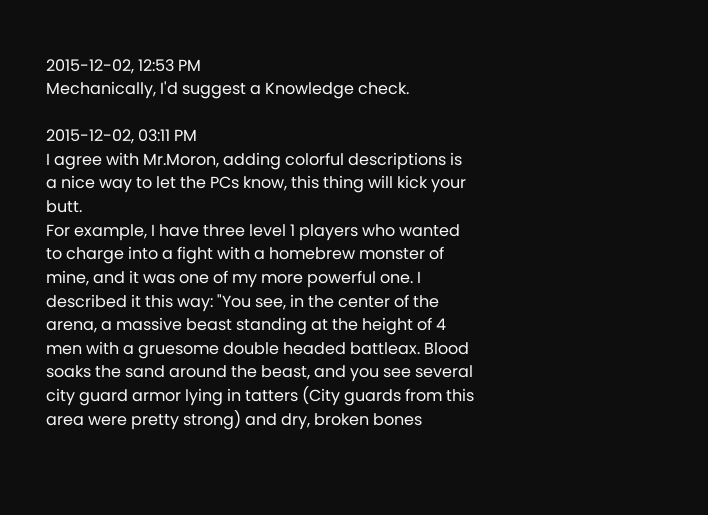2015-12-02, 12:53 PM
Mechanically, I'd suggest a Knowledge check.

2015-12-02, 03:11 PM
I agree with Mr.Moron, adding colorful descriptions is a nice way to let the PCs know, this thing will kick your butt.
For example, I have three level 1 players who wanted to charge into a fight with a homebrew monster of mine, and it was one of my more powerful one. I described it this way: "You see, in the center of the arena, a massive beast standing at the height of 4 men with a gruesome double headed battleax. Blood soaks the sand around the beast, and you see several city guard armor lying in tatters (City guards from this area were pretty strong) and dry, broken bones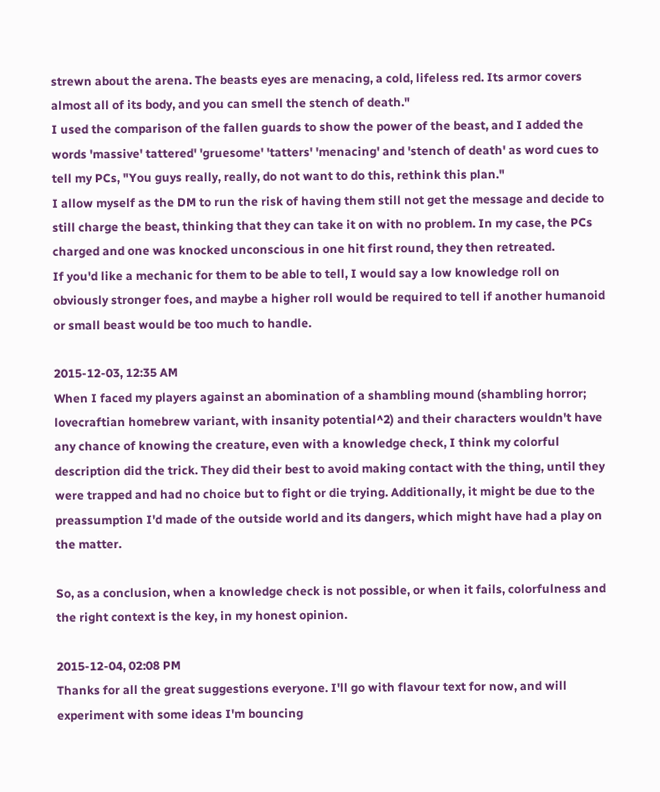strewn about the arena. The beasts eyes are menacing, a cold, lifeless red. Its armor covers almost all of its body, and you can smell the stench of death."
I used the comparison of the fallen guards to show the power of the beast, and I added the words 'massive' tattered' 'gruesome' 'tatters' 'menacing' and 'stench of death' as word cues to tell my PCs, "You guys really, really, do not want to do this, rethink this plan."
I allow myself as the DM to run the risk of having them still not get the message and decide to still charge the beast, thinking that they can take it on with no problem. In my case, the PCs charged and one was knocked unconscious in one hit first round, they then retreated.
If you'd like a mechanic for them to be able to tell, I would say a low knowledge roll on obviously stronger foes, and maybe a higher roll would be required to tell if another humanoid or small beast would be too much to handle.

2015-12-03, 12:35 AM
When I faced my players against an abomination of a shambling mound (shambling horror; lovecraftian homebrew variant, with insanity potential^2) and their characters wouldn't have any chance of knowing the creature, even with a knowledge check, I think my colorful description did the trick. They did their best to avoid making contact with the thing, until they were trapped and had no choice but to fight or die trying. Additionally, it might be due to the preassumption I'd made of the outside world and its dangers, which might have had a play on the matter.

So, as a conclusion, when a knowledge check is not possible, or when it fails, colorfulness and the right context is the key, in my honest opinion.

2015-12-04, 02:08 PM
Thanks for all the great suggestions everyone. I'll go with flavour text for now, and will experiment with some ideas I'm bouncing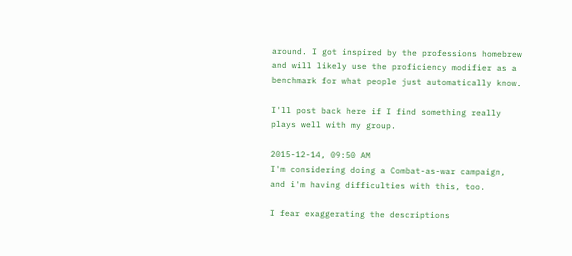around. I got inspired by the professions homebrew and will likely use the proficiency modifier as a benchmark for what people just automatically know.

I'll post back here if I find something really plays well with my group.

2015-12-14, 09:50 AM
I'm considering doing a Combat-as-war campaign, and i'm having difficulties with this, too.

I fear exaggerating the descriptions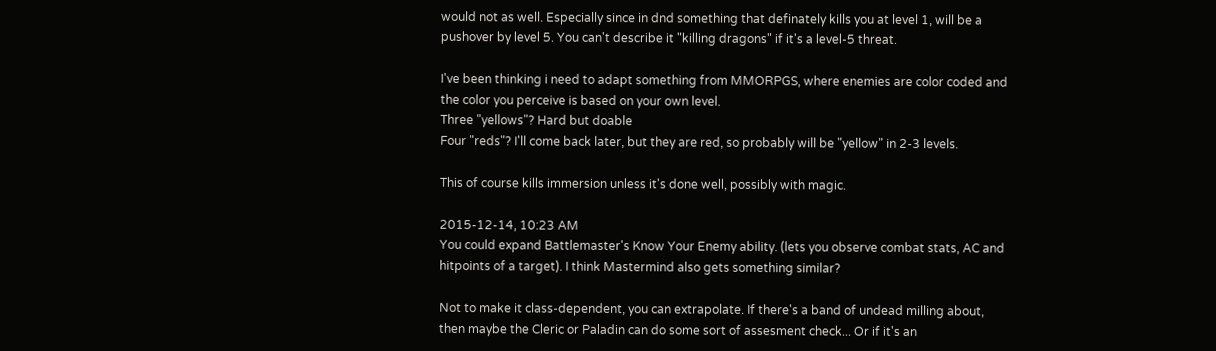would not as well. Especially since in dnd something that definately kills you at level 1, will be a pushover by level 5. You can't describe it "killing dragons" if it's a level-5 threat.

I've been thinking i need to adapt something from MMORPGS, where enemies are color coded and the color you perceive is based on your own level.
Three "yellows"? Hard but doable
Four "reds"? I'll come back later, but they are red, so probably will be "yellow" in 2-3 levels.

This of course kills immersion unless it's done well, possibly with magic.

2015-12-14, 10:23 AM
You could expand Battlemaster's Know Your Enemy ability. (lets you observe combat stats, AC and hitpoints of a target). I think Mastermind also gets something similar?

Not to make it class-dependent, you can extrapolate. If there's a band of undead milling about, then maybe the Cleric or Paladin can do some sort of assesment check... Or if it's an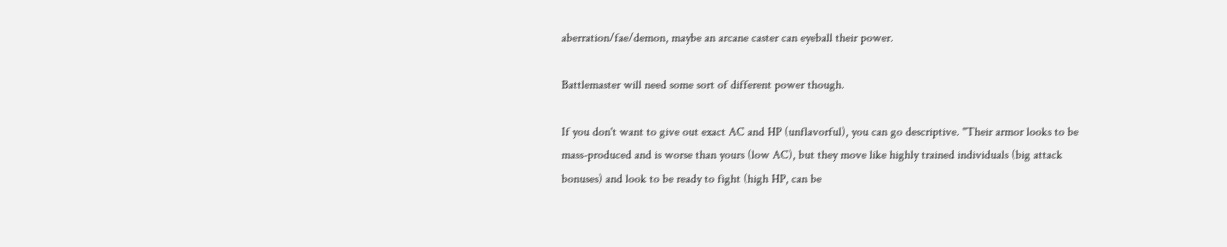aberration/fae/demon, maybe an arcane caster can eyeball their power.

Battlemaster will need some sort of different power though.

If you don't want to give out exact AC and HP (unflavorful), you can go descriptive. "Their armor looks to be mass-produced and is worse than yours (low AC), but they move like highly trained individuals (big attack bonuses) and look to be ready to fight (high HP, can be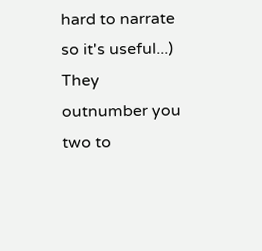hard to narrate so it's useful...) They outnumber you two to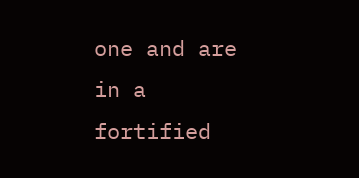one and are in a fortified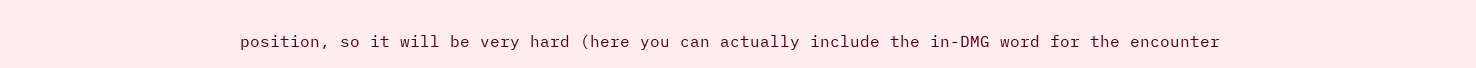position, so it will be very hard (here you can actually include the in-DMG word for the encounter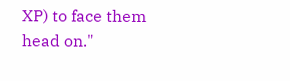XP) to face them head on."